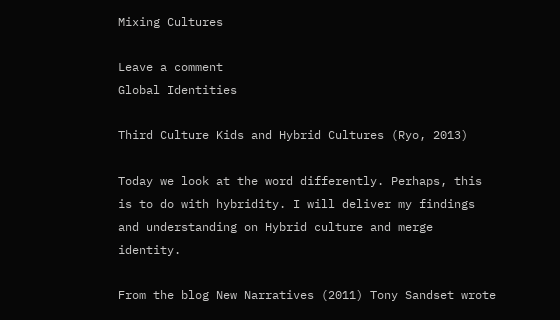Mixing Cultures

Leave a comment
Global Identities

Third Culture Kids and Hybrid Cultures (Ryo, 2013)

Today we look at the word differently. Perhaps, this is to do with hybridity. I will deliver my findings and understanding on Hybrid culture and merge identity.

From the blog New Narratives (2011) Tony Sandset wrote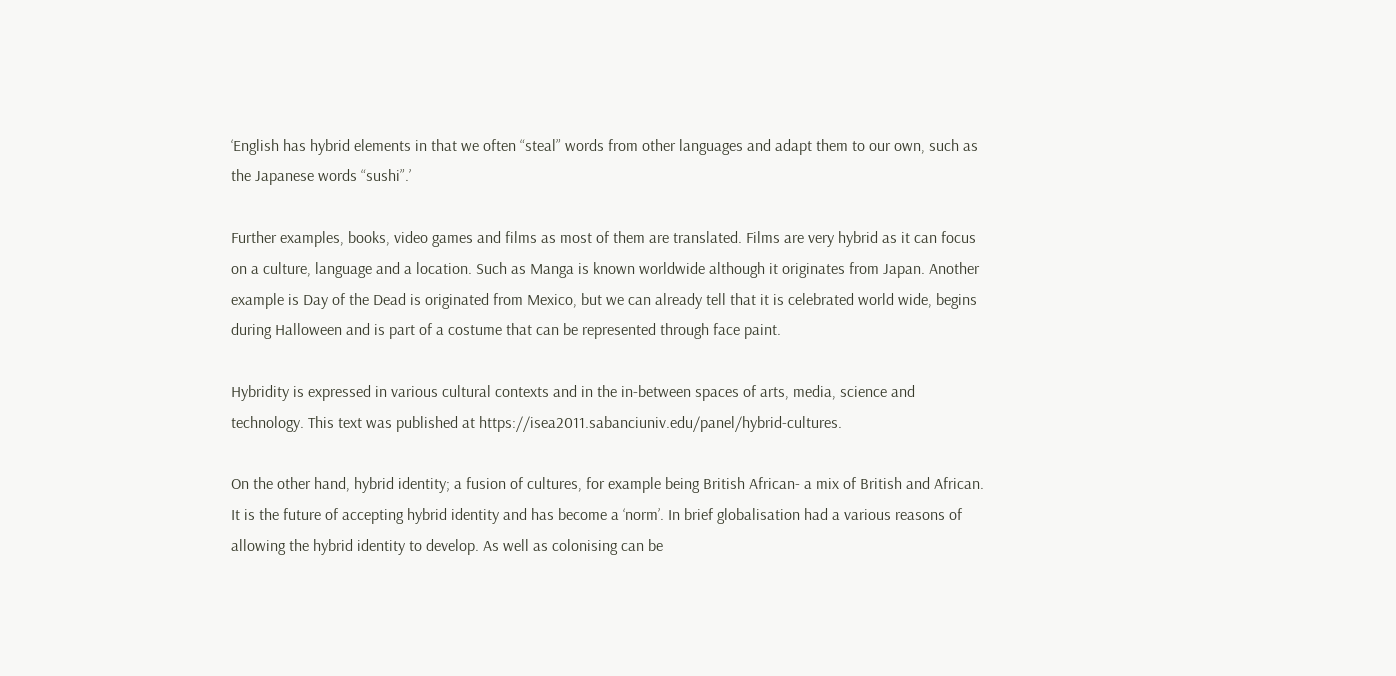‘English has hybrid elements in that we often “steal” words from other languages and adapt them to our own, such as the Japanese words “sushi”.’

Further examples, books, video games and films as most of them are translated. Films are very hybrid as it can focus on a culture, language and a location. Such as Manga is known worldwide although it originates from Japan. Another example is Day of the Dead is originated from Mexico, but we can already tell that it is celebrated world wide, begins during Halloween and is part of a costume that can be represented through face paint.

Hybridity is expressed in various cultural contexts and in the in-between spaces of arts, media, science and technology. This text was published at https://isea2011.sabanciuniv.edu/panel/hybrid-cultures.

On the other hand, hybrid identity; a fusion of cultures, for example being British African- a mix of British and African. It is the future of accepting hybrid identity and has become a ‘norm’. In brief globalisation had a various reasons of allowing the hybrid identity to develop. As well as colonising can be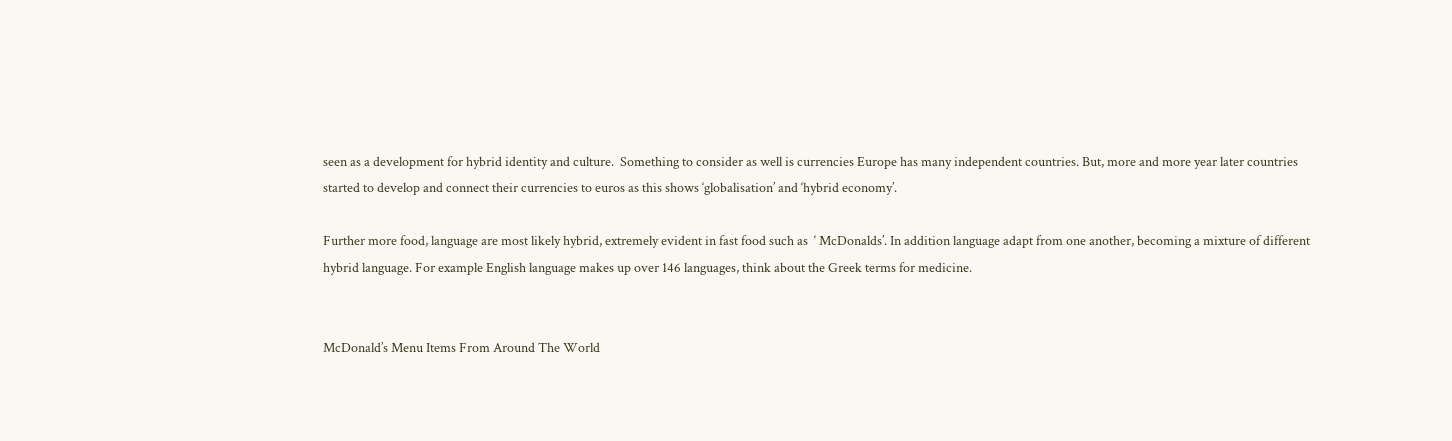seen as a development for hybrid identity and culture.  Something to consider as well is currencies Europe has many independent countries. But, more and more year later countries started to develop and connect their currencies to euros as this shows ‘globalisation’ and ‘hybrid economy’.

Further more food, language are most likely hybrid, extremely evident in fast food such as  ‘ McDonalds’. In addition language adapt from one another, becoming a mixture of different hybrid language. For example English language makes up over 146 languages, think about the Greek terms for medicine.


McDonald’s Menu Items From Around The World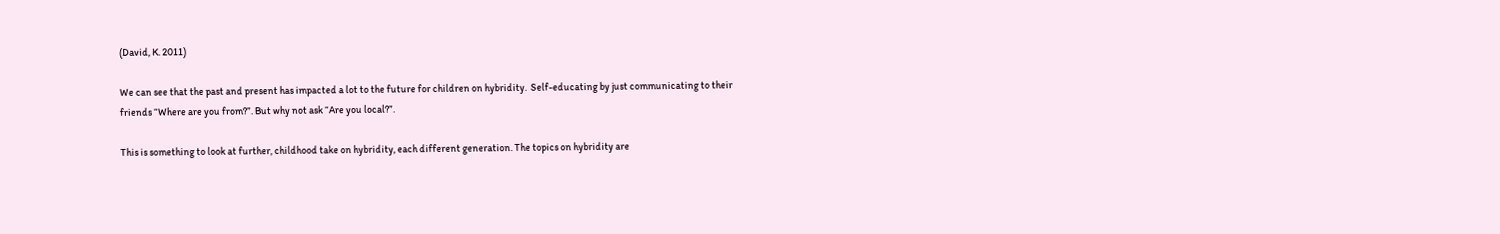(David, K. 2011)

We can see that the past and present has impacted a lot to the future for children on hybridity.  Self-educating by just communicating to their friends “Where are you from?”. But why not ask “Are you local?”.

This is something to look at further, childhood take on hybridity, each different generation. The topics on hybridity are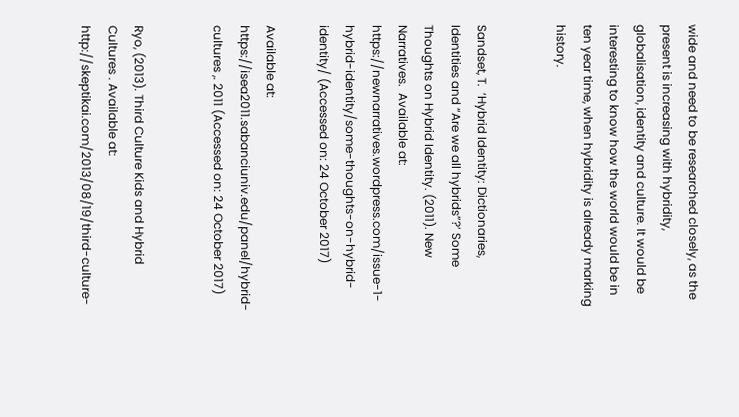wide and need to be researched closely, as the present is increasing with hybridity, globalisation, identity and culture. It would be interesting to know how the world would be in ten year time, when hybridity is already marking history.


Sandset, T.  ‘Hybrid Identity: Dictionaries, Identities and “Are we all hybrids”?’ Some Thoughts on Hybrid Identity. (2011). New Narratives.  Available at: https://newnarratives.wordpress.com/issue-1-hybrid-identity/some-thoughts-on-hybrid-identity/ (Accessed on: 24 October 2017)

Available at: https://isea2011.sabanciuniv.edu/panel/hybrid-cultures ,. 2011 (Accessed on: 24 October 2017)


Ryo, (2013). Third Culture Kids and Hybrid Cultures . Available at: http://skeptikai.com/2013/08/19/third-culture-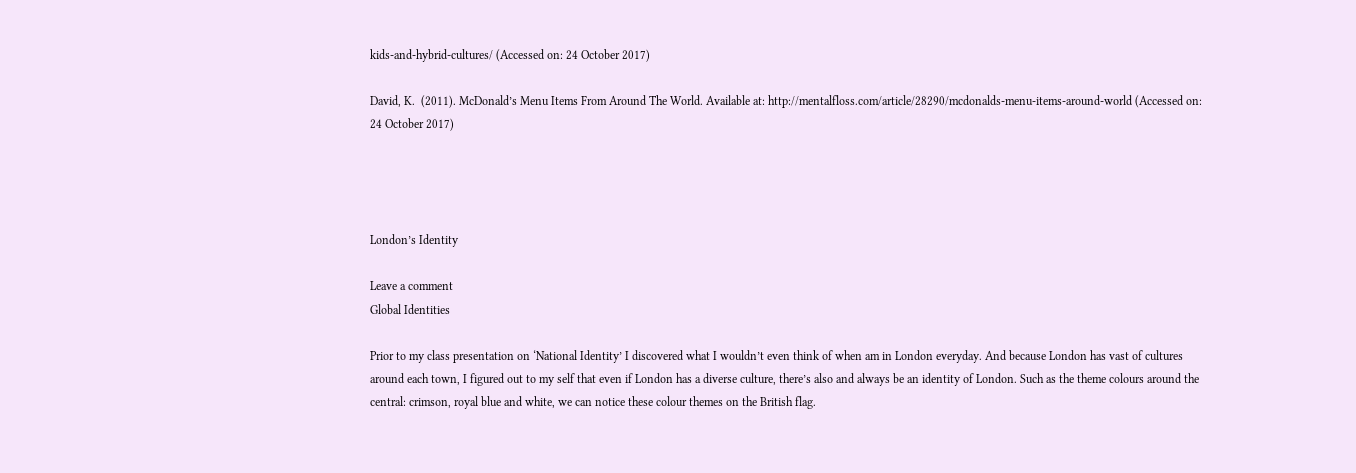kids-and-hybrid-cultures/ (Accessed on: 24 October 2017)

David, K.  (2011). McDonald’s Menu Items From Around The World. Available at: http://mentalfloss.com/article/28290/mcdonalds-menu-items-around-world (Accessed on: 24 October 2017)




London’s Identity

Leave a comment
Global Identities

Prior to my class presentation on ‘National Identity’ I discovered what I wouldn’t even think of when am in London everyday. And because London has vast of cultures around each town, I figured out to my self that even if London has a diverse culture, there’s also and always be an identity of London. Such as the theme colours around the central: crimson, royal blue and white, we can notice these colour themes on the British flag.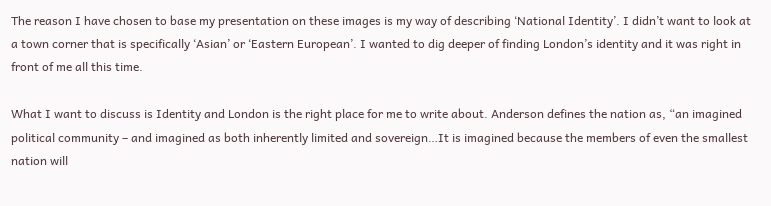The reason I have chosen to base my presentation on these images is my way of describing ‘National Identity’. I didn’t want to look at a town corner that is specifically ‘Asian’ or ‘Eastern European’. I wanted to dig deeper of finding London’s identity and it was right in front of me all this time.

What I want to discuss is Identity and London is the right place for me to write about. Anderson defines the nation as, “an imagined political community – and imagined as both inherently limited and sovereign…It is imagined because the members of even the smallest nation will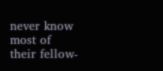never know most of their fellow-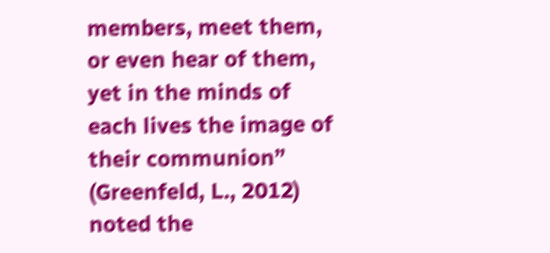members, meet them, or even hear of them, yet in the minds of each lives the image of their communion” (Greenfeld, L., 2012) noted the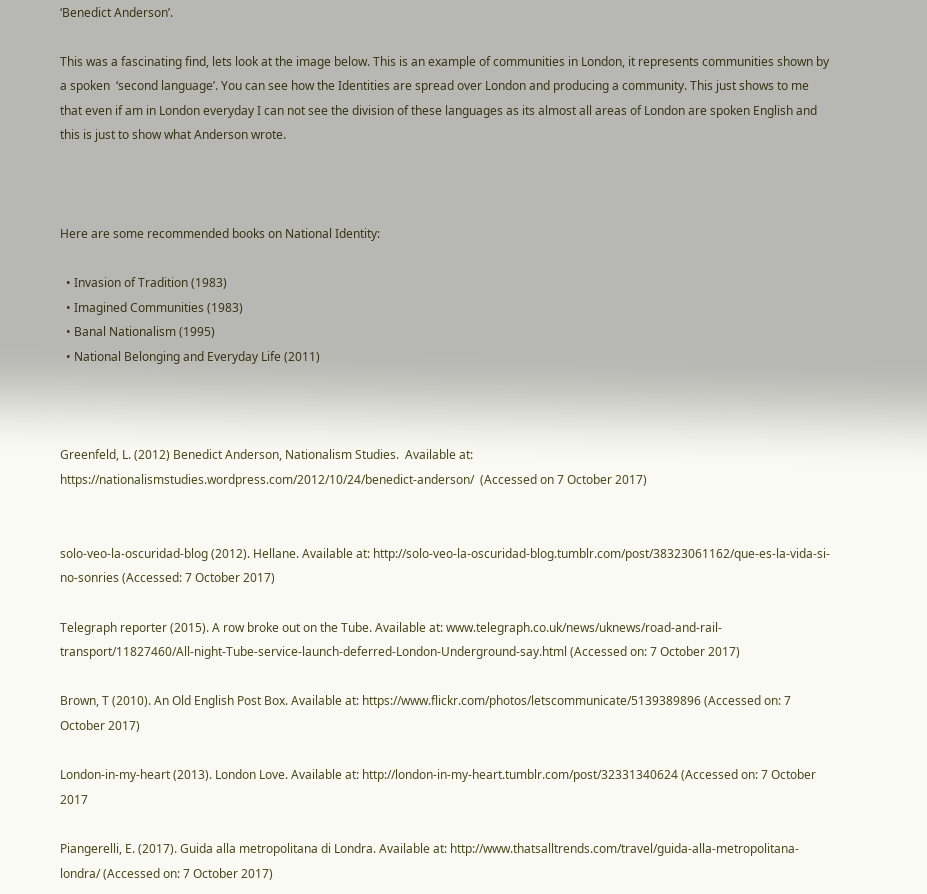‘Benedict Anderson’.

This was a fascinating find, lets look at the image below. This is an example of communities in London, it represents communities shown by a spoken  ‘second language’. You can see how the Identities are spread over London and producing a community. This just shows to me that even if am in London everyday I can not see the division of these languages as its almost all areas of London are spoken English and this is just to show what Anderson wrote.



Here are some recommended books on National Identity:

  • Invasion of Tradition (1983)
  • Imagined Communities (1983)
  • Banal Nationalism (1995)
  • National Belonging and Everyday Life (2011)



Greenfeld, L. (2012) Benedict Anderson, Nationalism Studies.  Available at: https://nationalismstudies.wordpress.com/2012/10/24/benedict-anderson/  (Accessed on 7 October 2017)


solo-veo-la-oscuridad-blog (2012). Hellane. Available at: http://solo-veo-la-oscuridad-blog.tumblr.com/post/38323061162/que-es-la-vida-si-no-sonries (Accessed: 7 October 2017)

Telegraph reporter (2015). A row broke out on the Tube. Available at: www.telegraph.co.uk/news/uknews/road-and-rail-transport/11827460/All-night-Tube-service-launch-deferred-London-Underground-say.html (Accessed on: 7 October 2017)

Brown, T (2010). An Old English Post Box. Available at: https://www.flickr.com/photos/letscommunicate/5139389896 (Accessed on: 7 October 2017)

London-in-my-heart (2013). London Love. Available at: http://london-in-my-heart.tumblr.com/post/32331340624 (Accessed on: 7 October 2017

Piangerelli, E. (2017). Guida alla metropolitana di Londra. Available at: http://www.thatsalltrends.com/travel/guida-alla-metropolitana-londra/ (Accessed on: 7 October 2017)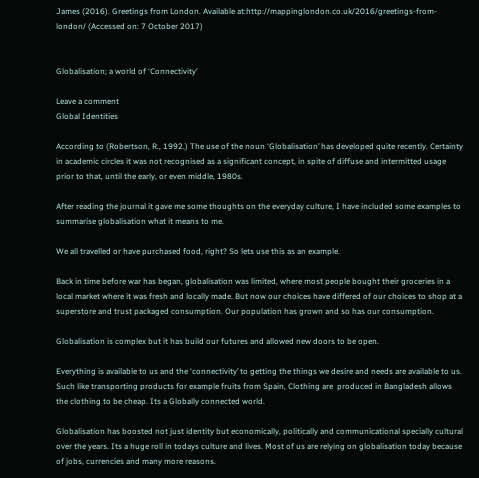James (2016). Greetings from London. Available at:http://mappinglondon.co.uk/2016/greetings-from-london/ (Accessed on: 7 October 2017)


Globalisation; a world of ‘Connectivity’

Leave a comment
Global Identities

According to (Robertson, R., 1992.) The use of the noun ‘Globalisation’ has developed quite recently. Certainty in academic circles it was not recognised as a significant concept, in spite of diffuse and intermitted usage prior to that, until the early, or even middle, 1980s.

After reading the journal it gave me some thoughts on the everyday culture, I have included some examples to summarise globalisation what it means to me.

We all travelled or have purchased food, right? So lets use this as an example.

Back in time before war has began, globalisation was limited, where most people bought their groceries in a local market where it was fresh and locally made. But now our choices have differed of our choices to shop at a superstore and trust packaged consumption. Our population has grown and so has our consumption.

Globalisation is complex but it has build our futures and allowed new doors to be open.

Everything is available to us and the ‘connectivity’ to getting the things we desire and needs are available to us. Such like transporting products for example fruits from Spain, Clothing are  produced in Bangladesh allows the clothing to be cheap. Its a Globally connected world.

Globalisation has boosted not just identity but economically, politically and communicational specially cultural over the years. Its a huge roll in todays culture and lives. Most of us are relying on globalisation today because of jobs, currencies and many more reasons.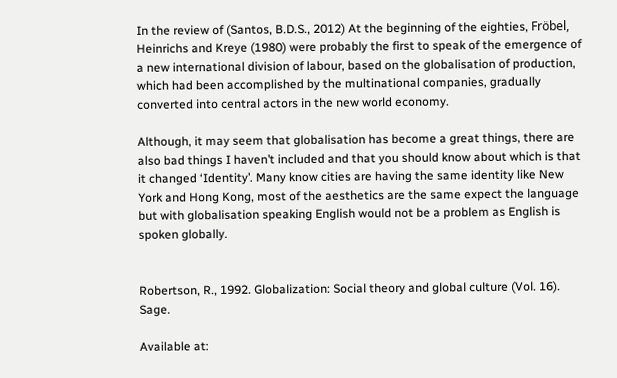In the review of (Santos, B.D.S., 2012) At the beginning of the eighties, Fröbel, Heinrichs and Kreye (1980) were probably the first to speak of the emergence of a new international division of labour, based on the globalisation of production, which had been accomplished by the multinational companies, gradually converted into central actors in the new world economy.

Although, it may seem that globalisation has become a great things, there are also bad things I haven’t included and that you should know about which is that it changed ‘Identity’. Many know cities are having the same identity like New York and Hong Kong, most of the aesthetics are the same expect the language but with globalisation speaking English would not be a problem as English is spoken globally.


Robertson, R., 1992. Globalization: Social theory and global culture (Vol. 16). Sage.

Available at: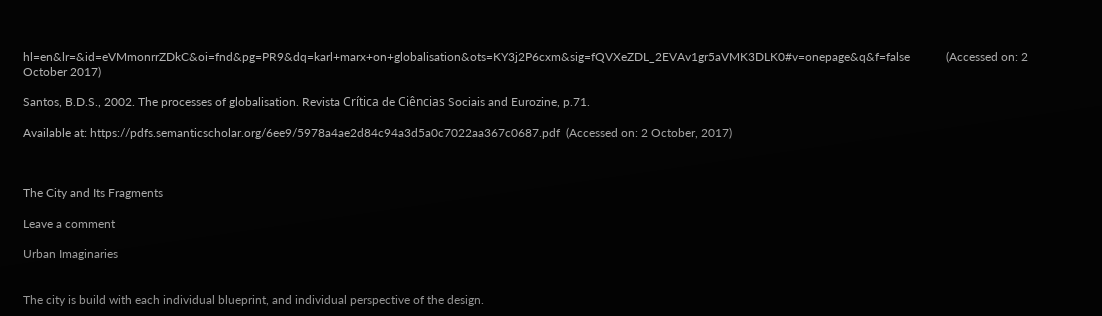hl=en&lr=&id=eVMmonrrZDkC&oi=fnd&pg=PR9&dq=karl+marx+on+globalisation&ots=KY3j2P6cxm&sig=fQVXeZDL_2EVAv1gr5aVMK3DLK0#v=onepage&q&f=false            (Accessed on: 2 October 2017)

Santos, B.D.S., 2002. The processes of globalisation. Revista Crítica de Ciências Sociais and Eurozine, p.71.

Available at: https://pdfs.semanticscholar.org/6ee9/5978a4ae2d84c94a3d5a0c7022aa367c0687.pdf  (Accessed on: 2 October, 2017)



The City and Its Fragments

Leave a comment

Urban Imaginaries


The city is build with each individual blueprint, and individual perspective of the design.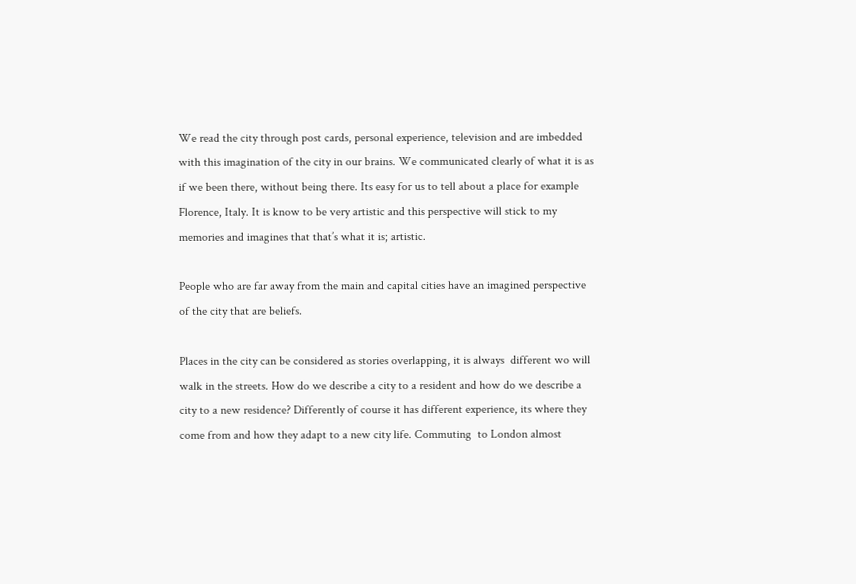We read the city through post cards, personal experience, television and are imbedded with this imagination of the city in our brains. We communicated clearly of what it is as if we been there, without being there. Its easy for us to tell about a place for example Florence, Italy. It is know to be very artistic and this perspective will stick to my memories and imagines that that’s what it is; artistic.

People who are far away from the main and capital cities have an imagined perspective of the city that are beliefs.

Places in the city can be considered as stories overlapping, it is always  different wo will walk in the streets. How do we describe a city to a resident and how do we describe a city to a new residence? Differently of course it has different experience, its where they come from and how they adapt to a new city life. Commuting  to London almost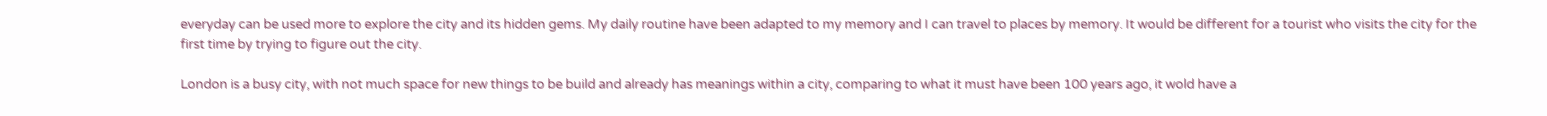everyday can be used more to explore the city and its hidden gems. My daily routine have been adapted to my memory and I can travel to places by memory. It would be different for a tourist who visits the city for the first time by trying to figure out the city.

London is a busy city, with not much space for new things to be build and already has meanings within a city, comparing to what it must have been 100 years ago, it wold have a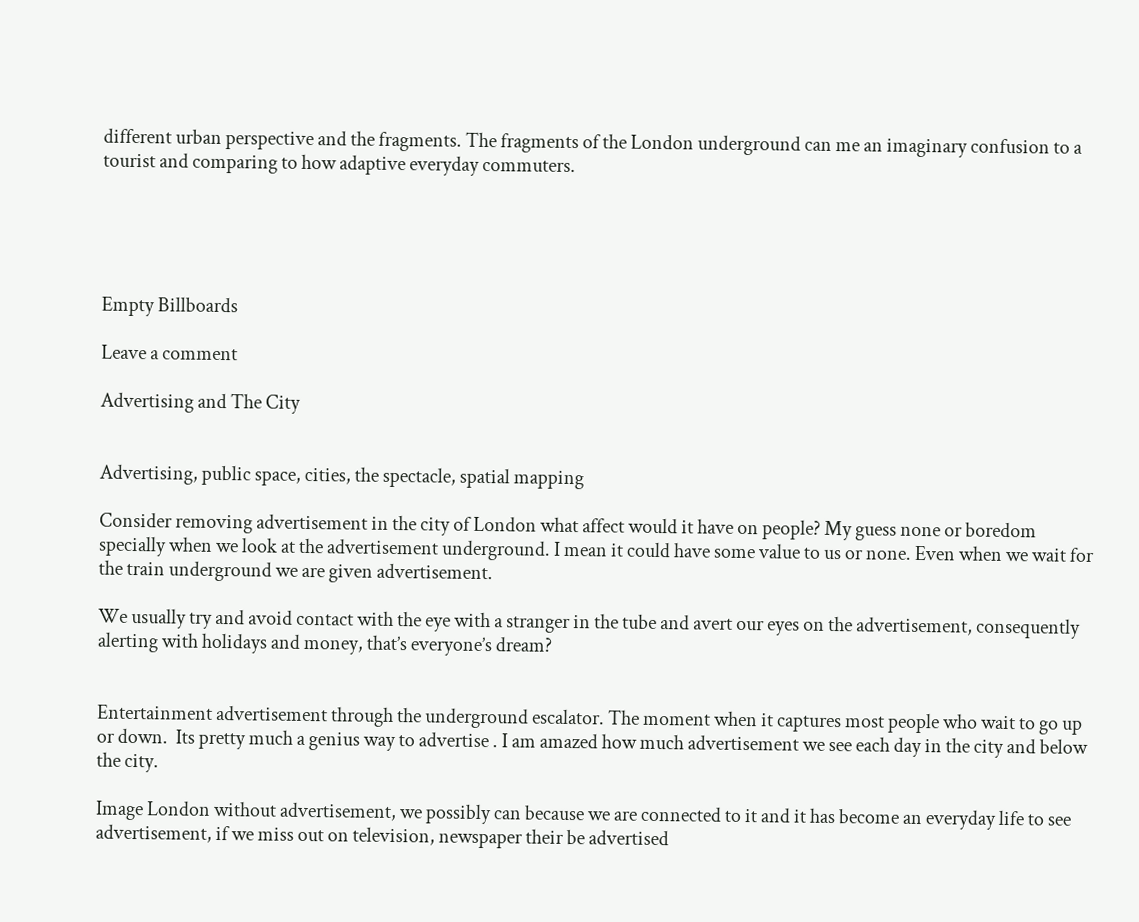different urban perspective and the fragments. The fragments of the London underground can me an imaginary confusion to a tourist and comparing to how adaptive everyday commuters.





Empty Billboards

Leave a comment

Advertising and The City


Advertising, public space, cities, the spectacle, spatial mapping

Consider removing advertisement in the city of London what affect would it have on people? My guess none or boredom specially when we look at the advertisement underground. I mean it could have some value to us or none. Even when we wait for the train underground we are given advertisement.

We usually try and avoid contact with the eye with a stranger in the tube and avert our eyes on the advertisement, consequently alerting with holidays and money, that’s everyone’s dream?


Entertainment advertisement through the underground escalator. The moment when it captures most people who wait to go up or down.  Its pretty much a genius way to advertise . I am amazed how much advertisement we see each day in the city and below the city.

Image London without advertisement, we possibly can because we are connected to it and it has become an everyday life to see advertisement, if we miss out on television, newspaper their be advertised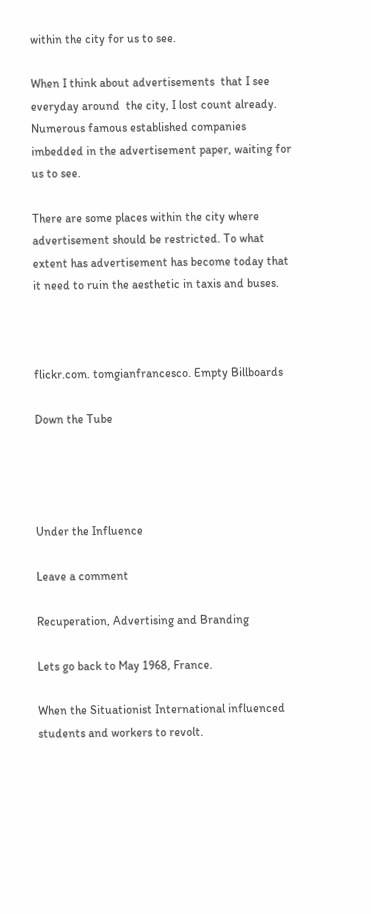within the city for us to see.

When I think about advertisements  that I see everyday around  the city, I lost count already. Numerous famous established companies imbedded in the advertisement paper, waiting for us to see.

There are some places within the city where advertisement should be restricted. To what extent has advertisement has become today that it need to ruin the aesthetic in taxis and buses.



flickr.com. tomgianfrancesco. Empty Billboards

Down the Tube




Under the Influence

Leave a comment

Recuperation, Advertising and Branding

Lets go back to May 1968, France.

When the Situationist International influenced students and workers to revolt.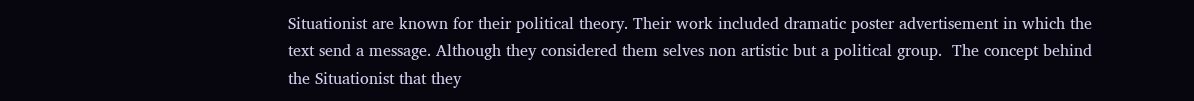Situationist are known for their political theory. Their work included dramatic poster advertisement in which the text send a message. Although they considered them selves non artistic but a political group.  The concept behind the Situationist that they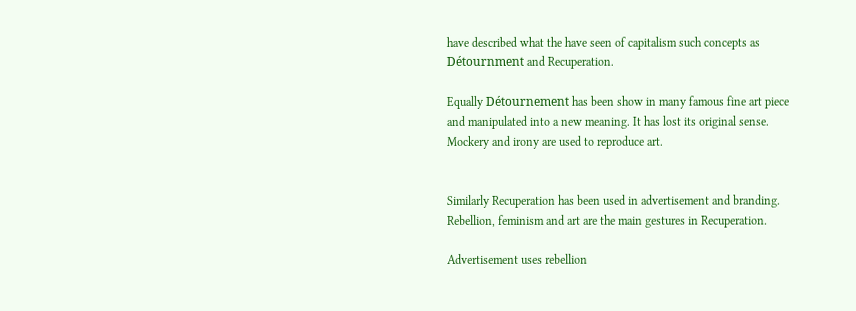have described what the have seen of capitalism such concepts as Détournment and Recuperation.

Equally Détournement has been show in many famous fine art piece and manipulated into a new meaning. It has lost its original sense. Mockery and irony are used to reproduce art.


Similarly Recuperation has been used in advertisement and branding. Rebellion, feminism and art are the main gestures in Recuperation.

Advertisement uses rebellion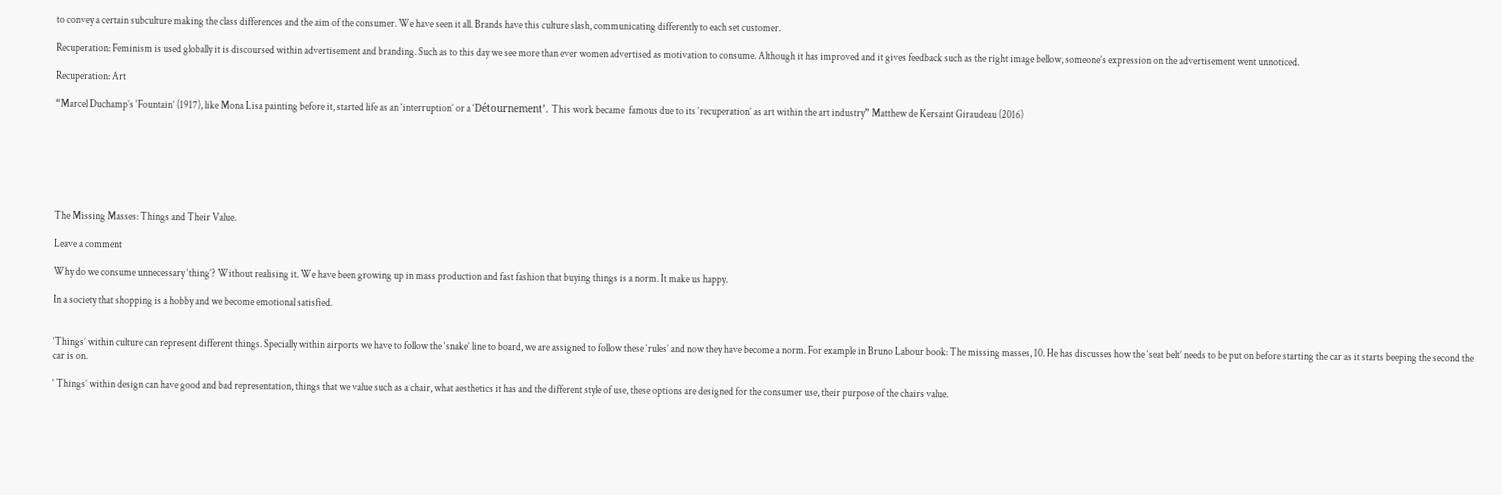to convey a certain subculture making the class differences and the aim of the consumer. We have seen it all. Brands have this culture slash, communicating differently to each set customer.

Recuperation: Feminism is used globally it is discoursed within advertisement and branding. Such as to this day we see more than ever women advertised as motivation to consume. Although it has improved and it gives feedback such as the right image bellow, someone’s expression on the advertisement went unnoticed.

Recuperation: Art

“Marcel Duchamp’s ‘Fountain’ (1917), like Mona Lisa painting before it, started life as an ‘interruption’ or a ‘Détournement’. This work became  famous due to its ‘recuperation’ as art within the art industry” Matthew de Kersaint Giraudeau (2016)







The Missing Masses: Things and Their Value.

Leave a comment

Why do we consume unnecessary ‘thing’? Without realising it. We have been growing up in mass production and fast fashion that buying things is a norm. It make us happy.

In a society that shopping is a hobby and we become emotional satisfied.


‘Things’ within culture can represent different things. Specially within airports we have to follow the ‘snake’ line to board, we are assigned to follow these ‘rules’ and now they have become a norm. For example in Bruno Labour book: The missing masses, 10. He has discusses how the ‘seat belt’ needs to be put on before starting the car as it starts beeping the second the car is on.

‘ Things’ within design can have good and bad representation, things that we value such as a chair, what aesthetics it has and the different style of use, these options are designed for the consumer use, their purpose of the chairs value.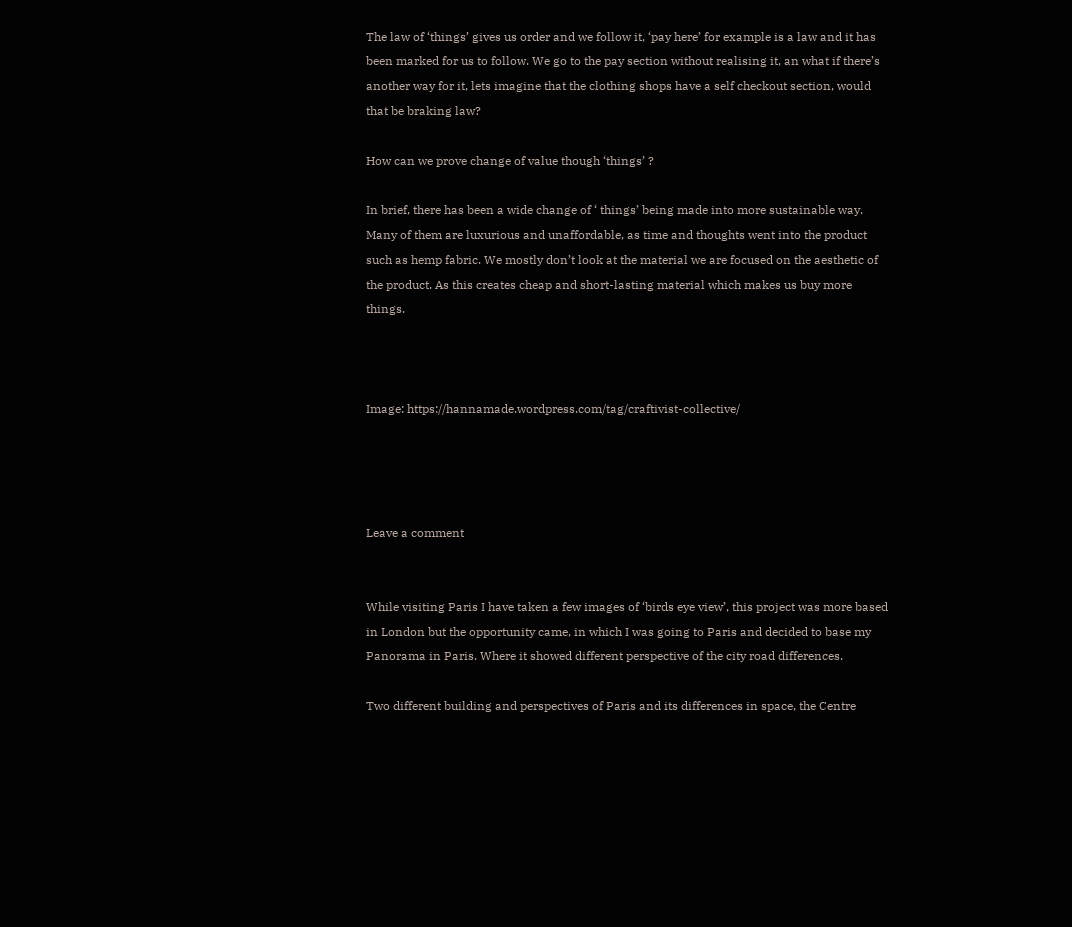The law of ‘things’ gives us order and we follow it, ‘pay here’ for example is a law and it has been marked for us to follow. We go to the pay section without realising it, an what if there’s another way for it, lets imagine that the clothing shops have a self checkout section, would that be braking law?

How can we prove change of value though ‘things’ ?

In brief, there has been a wide change of ‘ things’ being made into more sustainable way.  Many of them are luxurious and unaffordable, as time and thoughts went into the product such as hemp fabric. We mostly don’t look at the material we are focused on the aesthetic of the product. As this creates cheap and short-lasting material which makes us buy more things.



Image: https://hannamade.wordpress.com/tag/craftivist-collective/




Leave a comment


While visiting Paris I have taken a few images of ‘birds eye view’, this project was more based in London but the opportunity came, in which I was going to Paris and decided to base my Panorama in Paris. Where it showed different perspective of the city road differences.

Two different building and perspectives of Paris and its differences in space, the Centre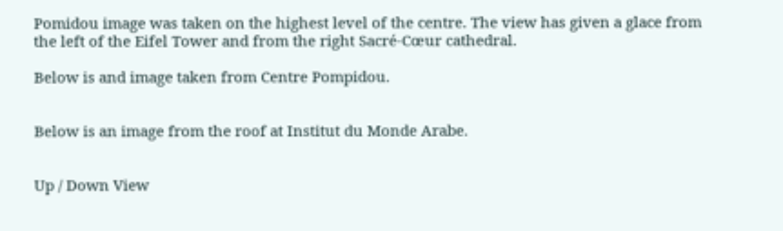Pomidou image was taken on the highest level of the centre. The view has given a glace from the left of the Eifel Tower and from the right Sacré-Cœur cathedral.

Below is and image taken from Centre Pompidou.


Below is an image from the roof at Institut du Monde Arabe.


Up / Down View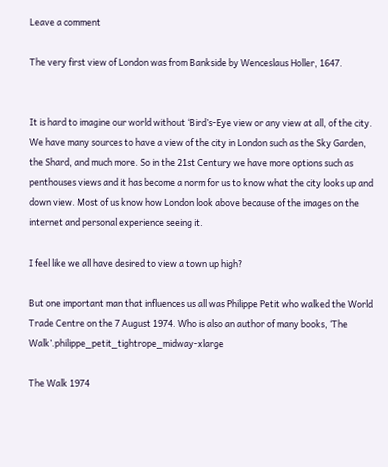Leave a comment

The very first view of London was from Bankside by Wenceslaus Holler, 1647.


It is hard to imagine our world without ‘Bird’s-Eye view or any view at all, of the city.  We have many sources to have a view of the city in London such as the Sky Garden, the Shard, and much more. So in the 21st Century we have more options such as penthouses views and it has become a norm for us to know what the city looks up and down view. Most of us know how London look above because of the images on the internet and personal experience seeing it.

I feel like we all have desired to view a town up high?

But one important man that influences us all was Philippe Petit who walked the World Trade Centre on the 7 August 1974. Who is also an author of many books, ‘The Walk’.philippe_petit_tightrope_midway-xlarge

The Walk 1974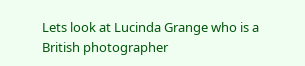Lets look at Lucinda Grange who is a British photographer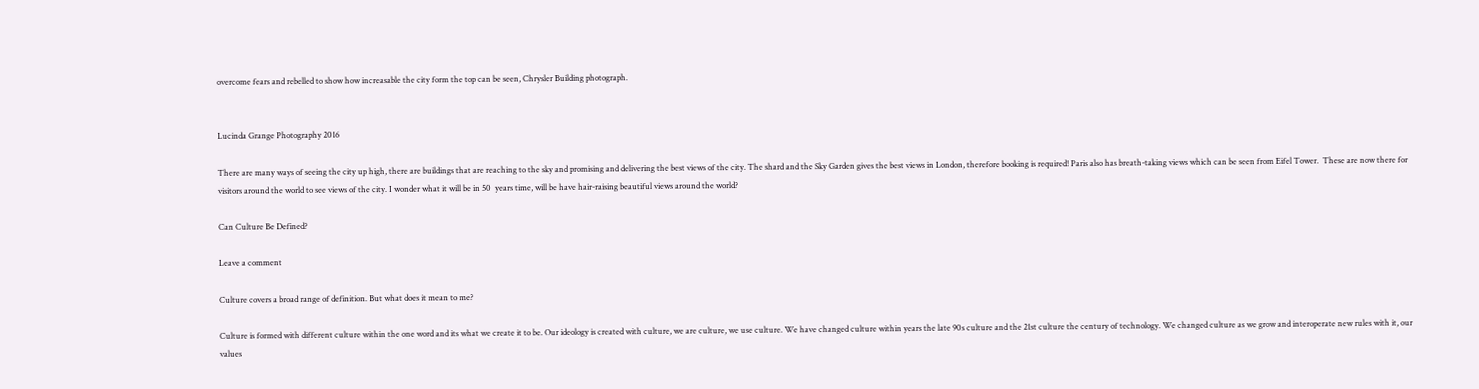overcome fears and rebelled to show how increasable the city form the top can be seen, Chrysler Building photograph.


Lucinda Grange Photography 2016

There are many ways of seeing the city up high, there are buildings that are reaching to the sky and promising and delivering the best views of the city. The shard and the Sky Garden gives the best views in London, therefore booking is required! Paris also has breath-taking views which can be seen from Eifel Tower.  These are now there for visitors around the world to see views of the city. I wonder what it will be in 50  years time, will be have hair-raising beautiful views around the world?

Can Culture Be Defined?

Leave a comment

Culture covers a broad range of definition. But what does it mean to me?

Culture is formed with different culture within the one word and its what we create it to be. Our ideology is created with culture, we are culture, we use culture. We have changed culture within years the late 90s culture and the 21st culture the century of technology. We changed culture as we grow and interoperate new rules with it, our values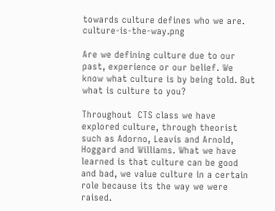towards culture defines who we are. culture-is-the-way.png

Are we defining culture due to our past, experience or our belief. We know what culture is by being told. But what is culture to you?

Throughout  CTS class we have explored culture, through theorist such as Adorno, Leavis and Arnold, Hoggard and Williams. What we have learned is that culture can be good and bad, we value culture in a certain role because its the way we were raised.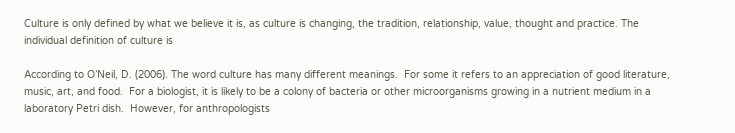Culture is only defined by what we believe it is, as culture is changing, the tradition, relationship, value, thought and practice. The individual definition of culture is

According to O’Neil, D. (2006). The word culture has many different meanings.  For some it refers to an appreciation of good literature, music, art, and food.  For a biologist, it is likely to be a colony of bacteria or other microorganisms growing in a nutrient medium in a laboratory Petri dish.  However, for anthropologists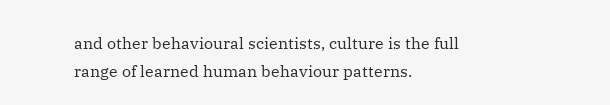and other behavioural scientists, culture is the full range of learned human behaviour patterns.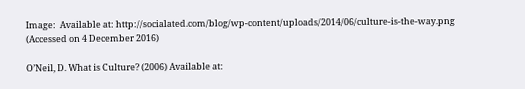Image:  Available at: http://socialated.com/blog/wp-content/uploads/2014/06/culture-is-the-way.png (Accessed on 4 December 2016)

O’Neil, D. What is Culture? (2006) Available at: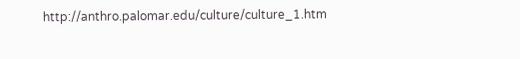http://anthro.palomar.edu/culture/culture_1.htm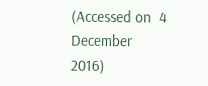(Accessed on  4 December 2016)